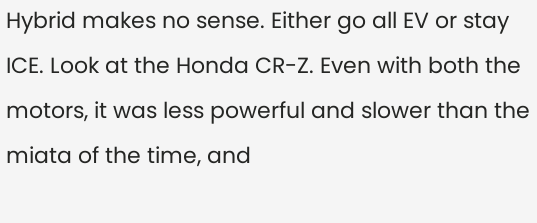Hybrid makes no sense. Either go all EV or stay ICE. Look at the Honda CR-Z. Even with both the motors, it was less powerful and slower than the miata of the time, and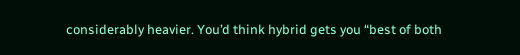considerably heavier. You’d think hybrid gets you “best of both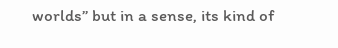worlds” but in a sense, its kind of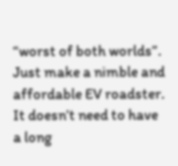“worst of both worlds”. Just make a nimble and affordable EV roadster. It doesn’t need to have a long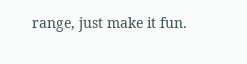range, just make it fun.